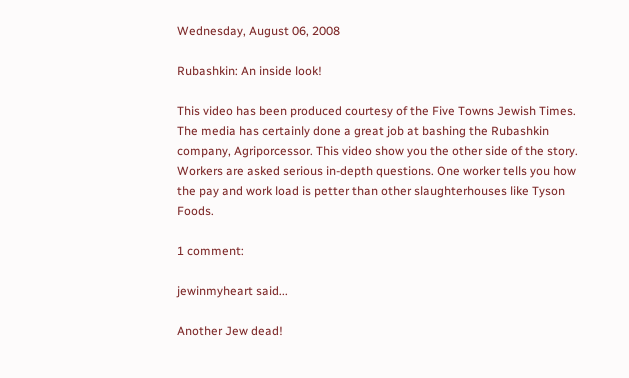Wednesday, August 06, 2008

Rubashkin: An inside look!

This video has been produced courtesy of the Five Towns Jewish Times. The media has certainly done a great job at bashing the Rubashkin company, Agriporcessor. This video show you the other side of the story. Workers are asked serious in-depth questions. One worker tells you how the pay and work load is petter than other slaughterhouses like Tyson Foods.

1 comment:

jewinmyheart said...

Another Jew dead!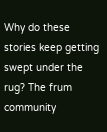Why do these stories keep getting swept under the rug? The frum community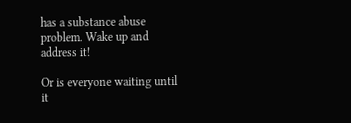has a substance abuse problem. Wake up and address it!

Or is everyone waiting until it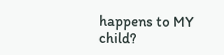happens to MY child?